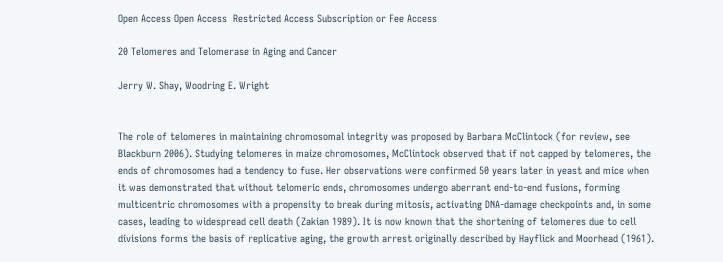Open Access Open Access  Restricted Access Subscription or Fee Access

20 Telomeres and Telomerase in Aging and Cancer

Jerry W. Shay, Woodring E. Wright


The role of telomeres in maintaining chromosomal integrity was proposed by Barbara McClintock (for review, see Blackburn 2006). Studying telomeres in maize chromosomes, McClintock observed that if not capped by telomeres, the ends of chromosomes had a tendency to fuse. Her observations were confirmed 50 years later in yeast and mice when it was demonstrated that without telomeric ends, chromosomes undergo aberrant end-to-end fusions, forming multicentric chromosomes with a propensity to break during mitosis, activating DNA-damage checkpoints and, in some cases, leading to widespread cell death (Zakian 1989). It is now known that the shortening of telomeres due to cell divisions forms the basis of replicative aging, the growth arrest originally described by Hayflick and Moorhead (1961).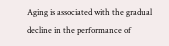Aging is associated with the gradual decline in the performance of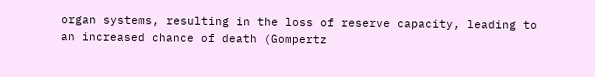organ systems, resulting in the loss of reserve capacity, leading to an increased chance of death (Gompertz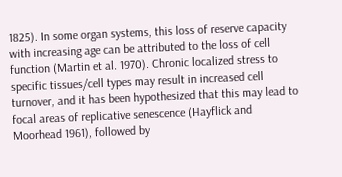1825). In some organ systems, this loss of reserve capacity with increasing age can be attributed to the loss of cell function (Martin et al. 1970). Chronic localized stress to specific tissues/cell types may result in increased cell turnover, and it has been hypothesized that this may lead to focal areas of replicative senescence (Hayflick and Moorhead 1961), followed by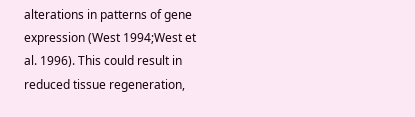alterations in patterns of gene expression (West 1994;West et al. 1996). This could result in reduced tissue regeneration,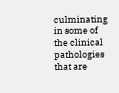culminating in some of the clinical pathologies that are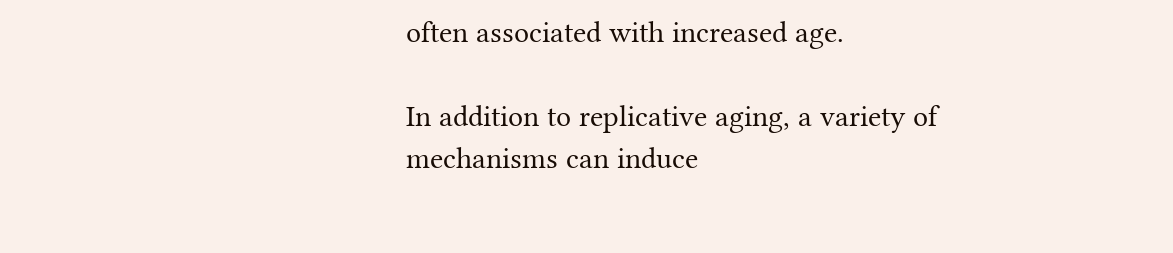often associated with increased age.

In addition to replicative aging, a variety of mechanisms can induce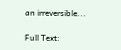an irreversible...

Full Text: